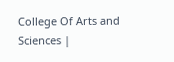College Of Arts and Sciences |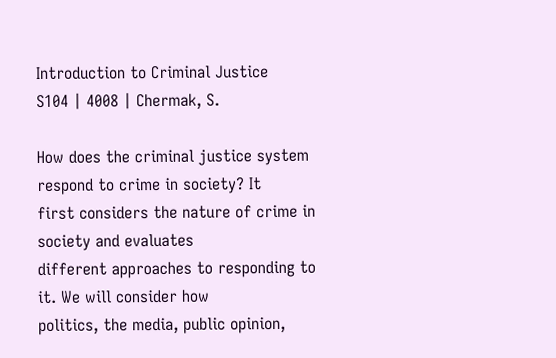Introduction to Criminal Justice
S104 | 4008 | Chermak, S.

How does the criminal justice system respond to crime in society? It
first considers the nature of crime in society and evaluates
different approaches to responding to it. We will consider how
politics, the media, public opinion,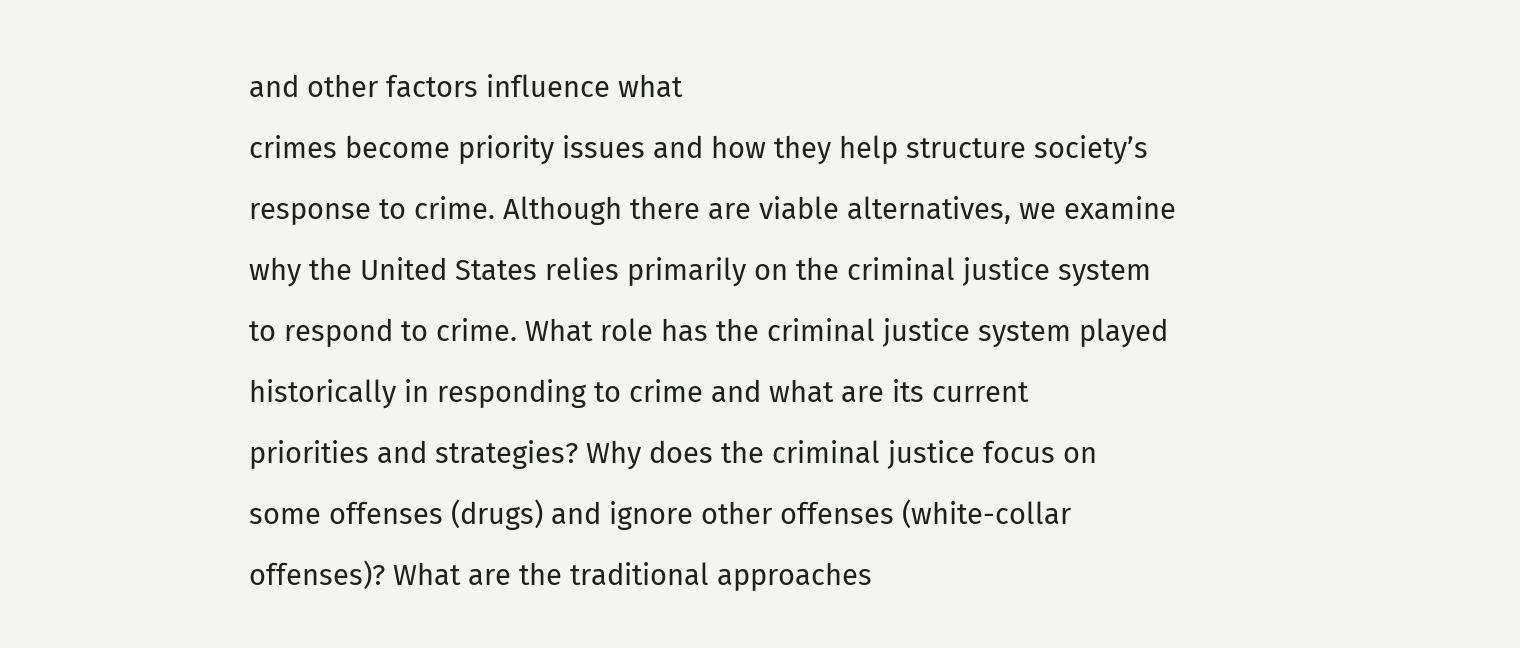and other factors influence what
crimes become priority issues and how they help structure society’s
response to crime. Although there are viable alternatives, we examine
why the United States relies primarily on the criminal justice system
to respond to crime. What role has the criminal justice system played
historically in responding to crime and what are its current
priorities and strategies? Why does the criminal justice focus on
some offenses (drugs) and ignore other offenses (white-collar
offenses)? What are the traditional approaches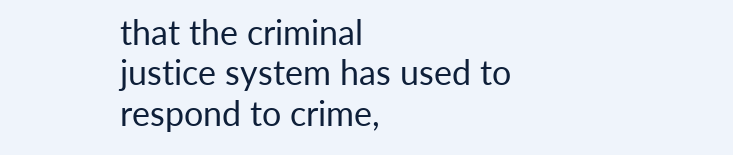that the criminal
justice system has used to respond to crime,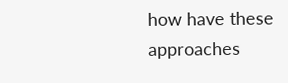how have these
approaches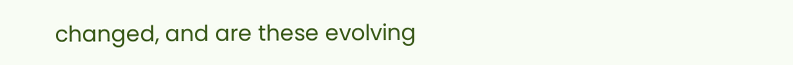changed, and are these evolving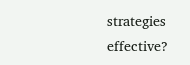strategies effective?